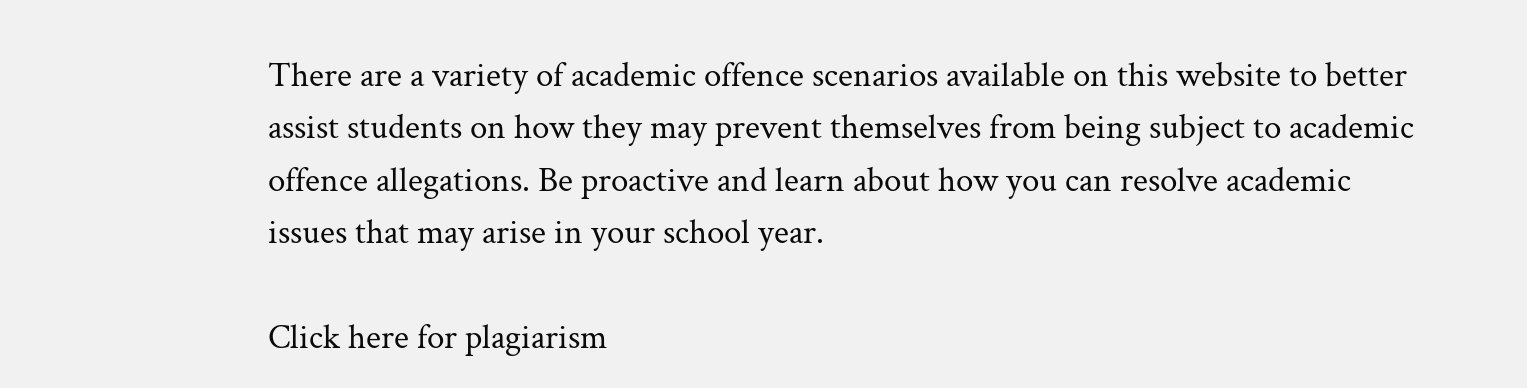There are a variety of academic offence scenarios available on this website to better assist students on how they may prevent themselves from being subject to academic offence allegations. Be proactive and learn about how you can resolve academic issues that may arise in your school year.

Click here for plagiarism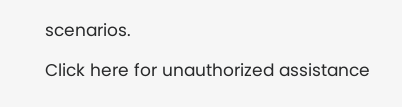scenarios.

Click here for unauthorized assistance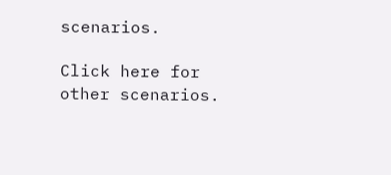scenarios.

Click here for other scenarios.